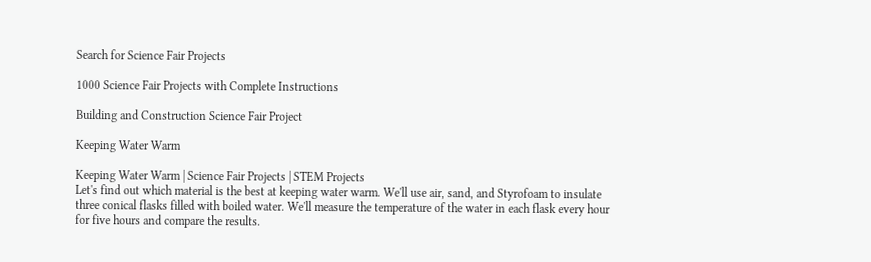Search for Science Fair Projects

1000 Science Fair Projects with Complete Instructions

Building and Construction Science Fair Project

Keeping Water Warm

Keeping Water Warm | Science Fair Projects | STEM Projects
Let's find out which material is the best at keeping water warm. We'll use air, sand, and Styrofoam to insulate three conical flasks filled with boiled water. We'll measure the temperature of the water in each flask every hour for five hours and compare the results.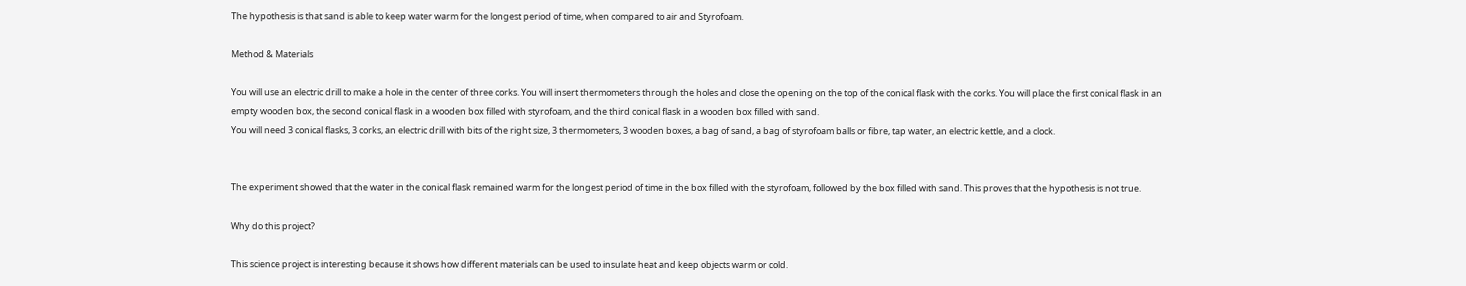The hypothesis is that sand is able to keep water warm for the longest period of time, when compared to air and Styrofoam.

Method & Materials

You will use an electric drill to make a hole in the center of three corks. You will insert thermometers through the holes and close the opening on the top of the conical flask with the corks. You will place the first conical flask in an empty wooden box, the second conical flask in a wooden box filled with styrofoam, and the third conical flask in a wooden box filled with sand.
You will need 3 conical flasks, 3 corks, an electric drill with bits of the right size, 3 thermometers, 3 wooden boxes, a bag of sand, a bag of styrofoam balls or fibre, tap water, an electric kettle, and a clock.


The experiment showed that the water in the conical flask remained warm for the longest period of time in the box filled with the styrofoam, followed by the box filled with sand. This proves that the hypothesis is not true.

Why do this project?

This science project is interesting because it shows how different materials can be used to insulate heat and keep objects warm or cold.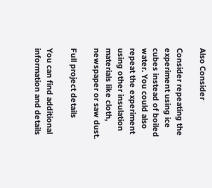Also Consider

Consider repeating the experiment using ice cubes instead of boiled water. You could also repeat the experiment using other insulation materials like cloth, newspaper or saw dust.

Full project details

You can find additional information and details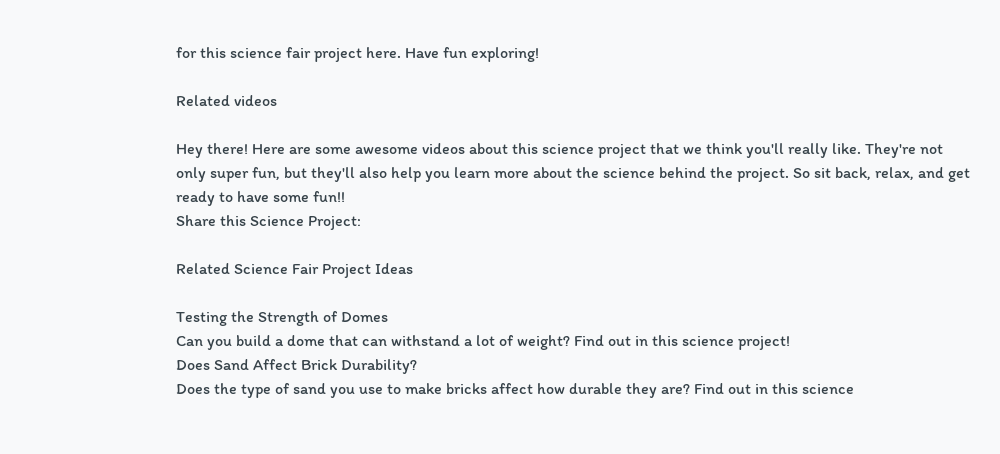for this science fair project here. Have fun exploring!

Related videos

Hey there! Here are some awesome videos about this science project that we think you'll really like. They're not only super fun, but they'll also help you learn more about the science behind the project. So sit back, relax, and get ready to have some fun!!
Share this Science Project:

Related Science Fair Project Ideas

Testing the Strength of Domes
Can you build a dome that can withstand a lot of weight? Find out in this science project!
Does Sand Affect Brick Durability?
Does the type of sand you use to make bricks affect how durable they are? Find out in this science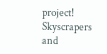project!
Skyscrapers and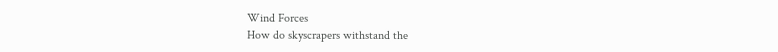Wind Forces
How do skyscrapers withstand the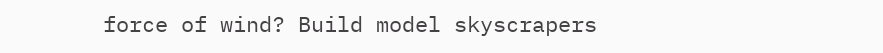force of wind? Build model skyscrapers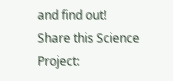and find out!
Share this Science Project: